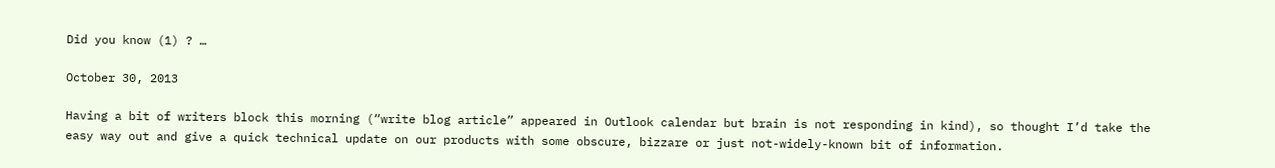Did you know (1) ? …

October 30, 2013

Having a bit of writers block this morning (“write blog article” appeared in Outlook calendar but brain is not responding in kind), so thought I’d take the easy way out and give a quick technical update on our products with some obscure, bizzare or just not-widely-known bit of information.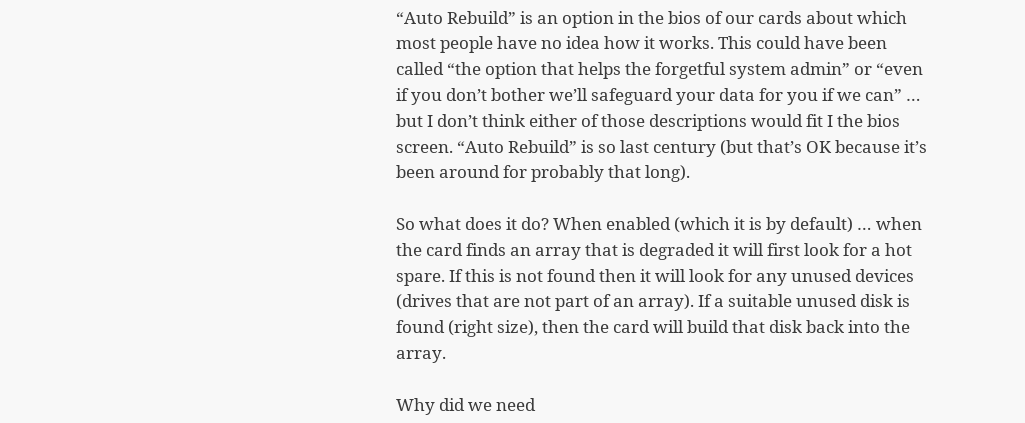“Auto Rebuild” is an option in the bios of our cards about which most people have no idea how it works. This could have been called “the option that helps the forgetful system admin” or “even if you don’t bother we’ll safeguard your data for you if we can” … but I don’t think either of those descriptions would fit I the bios screen. “Auto Rebuild” is so last century (but that’s OK because it’s been around for probably that long).

So what does it do? When enabled (which it is by default) … when the card finds an array that is degraded it will first look for a hot spare. If this is not found then it will look for any unused devices (drives that are not part of an array). If a suitable unused disk is found (right size), then the card will build that disk back into the array.

Why did we need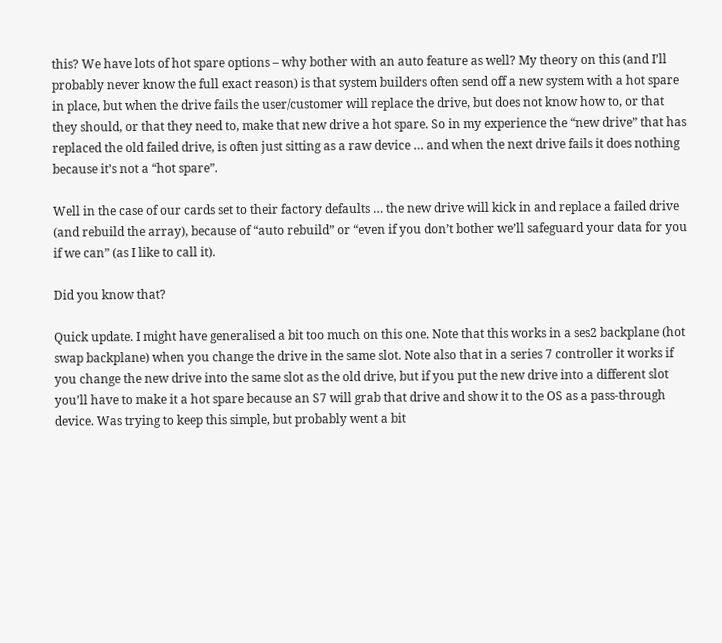this? We have lots of hot spare options – why bother with an auto feature as well? My theory on this (and I’ll probably never know the full exact reason) is that system builders often send off a new system with a hot spare in place, but when the drive fails the user/customer will replace the drive, but does not know how to, or that they should, or that they need to, make that new drive a hot spare. So in my experience the “new drive” that has replaced the old failed drive, is often just sitting as a raw device … and when the next drive fails it does nothing because it’s not a “hot spare”.

Well in the case of our cards set to their factory defaults … the new drive will kick in and replace a failed drive (and rebuild the array), because of “auto rebuild” or “even if you don’t bother we’ll safeguard your data for you if we can” (as I like to call it).

Did you know that?

Quick update. I might have generalised a bit too much on this one. Note that this works in a ses2 backplane (hot swap backplane) when you change the drive in the same slot. Note also that in a series 7 controller it works if you change the new drive into the same slot as the old drive, but if you put the new drive into a different slot you’ll have to make it a hot spare because an S7 will grab that drive and show it to the OS as a pass-through device. Was trying to keep this simple, but probably went a bit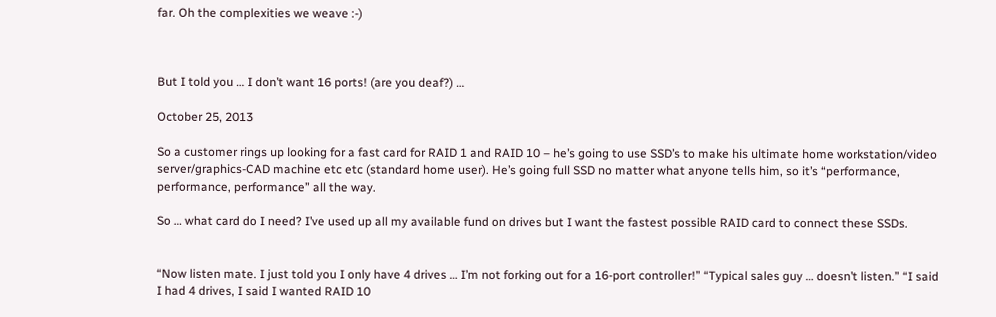far. Oh the complexities we weave :-)



But I told you … I don’t want 16 ports! (are you deaf?) …

October 25, 2013

So a customer rings up looking for a fast card for RAID 1 and RAID 10 – he’s going to use SSD’s to make his ultimate home workstation/video server/graphics-CAD machine etc etc (standard home user). He’s going full SSD no matter what anyone tells him, so it’s “performance, performance, performance” all the way.

So … what card do I need? I’ve used up all my available fund on drives but I want the fastest possible RAID card to connect these SSDs.


“Now listen mate. I just told you I only have 4 drives … I’m not forking out for a 16-port controller!” “Typical sales guy … doesn’t listen.” “I said I had 4 drives, I said I wanted RAID 10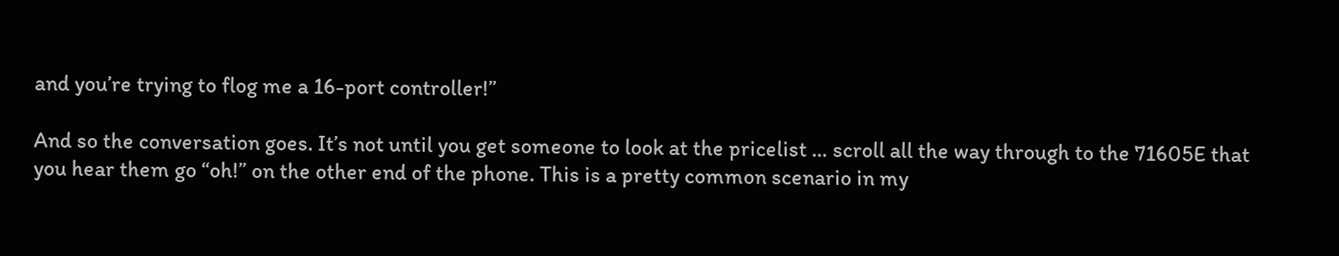and you’re trying to flog me a 16-port controller!”

And so the conversation goes. It’s not until you get someone to look at the pricelist … scroll all the way through to the 71605E that you hear them go “oh!” on the other end of the phone. This is a pretty common scenario in my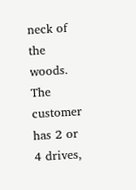neck of the woods. The customer has 2 or 4 drives,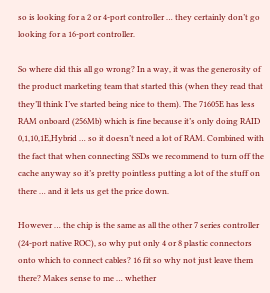so is looking for a 2 or 4-port controller … they certainly don’t go looking for a 16-port controller.

So where did this all go wrong? In a way, it was the generosity of the product marketing team that started this (when they read that they’ll think I’ve started being nice to them). The 71605E has less RAM onboard (256Mb) which is fine because it’s only doing RAID 0,1,10,1E,Hybrid … so it doesn’t need a lot of RAM. Combined with the fact that when connecting SSDs we recommend to turn off the cache anyway so it’s pretty pointless putting a lot of the stuff on there … and it lets us get the price down.

However … the chip is the same as all the other 7 series controller (24-port native ROC), so why put only 4 or 8 plastic connectors onto which to connect cables? 16 fit so why not just leave them there? Makes sense to me … whether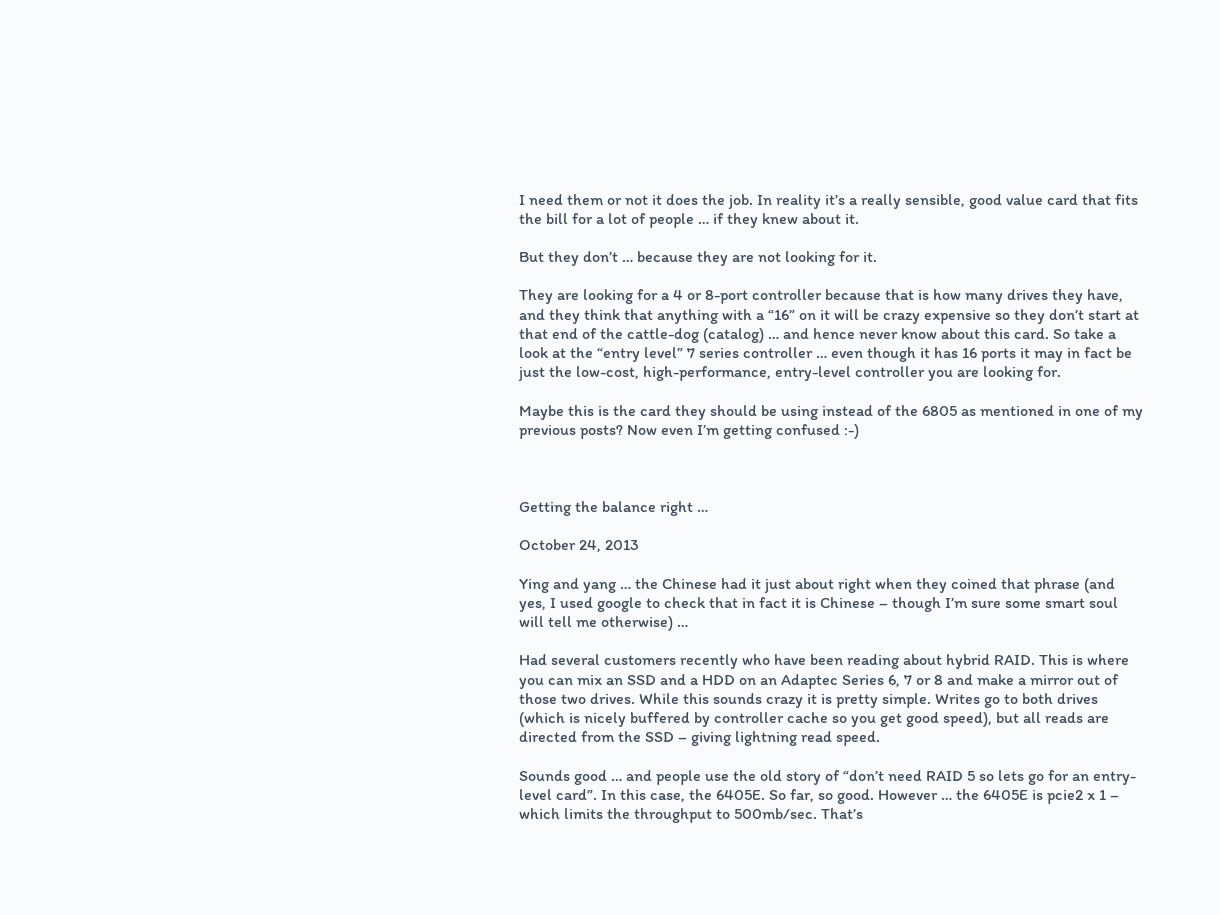I need them or not it does the job. In reality it’s a really sensible, good value card that fits the bill for a lot of people … if they knew about it.

But they don’t … because they are not looking for it.

They are looking for a 4 or 8-port controller because that is how many drives they have, and they think that anything with a “16” on it will be crazy expensive so they don’t start at that end of the cattle-dog (catalog) … and hence never know about this card. So take a look at the “entry level” 7 series controller … even though it has 16 ports it may in fact be just the low-cost, high-performance, entry-level controller you are looking for.

Maybe this is the card they should be using instead of the 6805 as mentioned in one of my previous posts? Now even I’m getting confused :-)



Getting the balance right …

October 24, 2013

Ying and yang … the Chinese had it just about right when they coined that phrase (and yes, I used google to check that in fact it is Chinese – though I’m sure some smart soul will tell me otherwise) …

Had several customers recently who have been reading about hybrid RAID. This is where you can mix an SSD and a HDD on an Adaptec Series 6, 7 or 8 and make a mirror out of those two drives. While this sounds crazy it is pretty simple. Writes go to both drives (which is nicely buffered by controller cache so you get good speed), but all reads are directed from the SSD – giving lightning read speed.

Sounds good … and people use the old story of “don’t need RAID 5 so lets go for an entry-level card”. In this case, the 6405E. So far, so good. However … the 6405E is pcie2 x 1 – which limits the throughput to 500mb/sec. That’s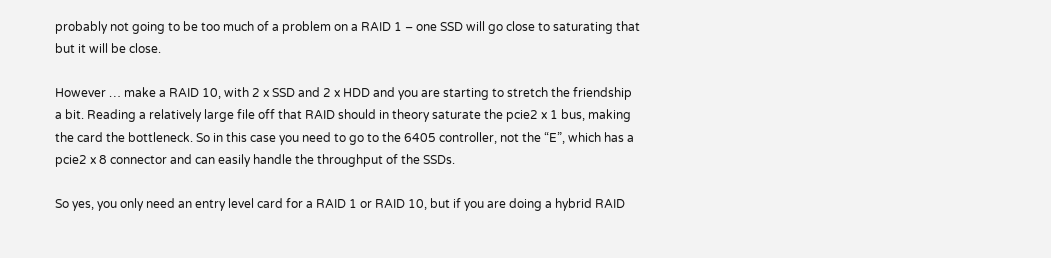probably not going to be too much of a problem on a RAID 1 – one SSD will go close to saturating that but it will be close.

However … make a RAID 10, with 2 x SSD and 2 x HDD and you are starting to stretch the friendship a bit. Reading a relatively large file off that RAID should in theory saturate the pcie2 x 1 bus, making the card the bottleneck. So in this case you need to go to the 6405 controller, not the “E”, which has a pcie2 x 8 connector and can easily handle the throughput of the SSDs.

So yes, you only need an entry level card for a RAID 1 or RAID 10, but if you are doing a hybrid RAID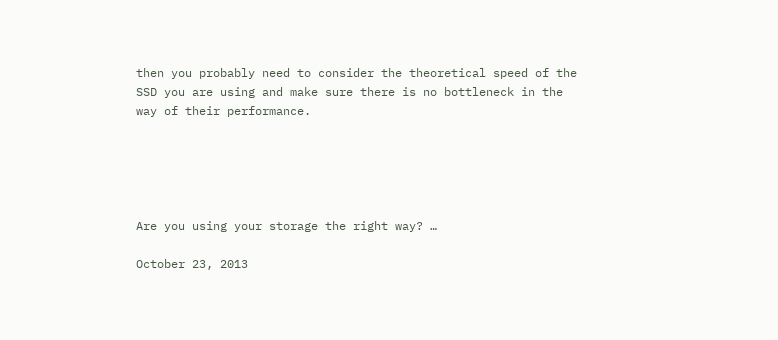then you probably need to consider the theoretical speed of the SSD you are using and make sure there is no bottleneck in the way of their performance.





Are you using your storage the right way? …

October 23, 2013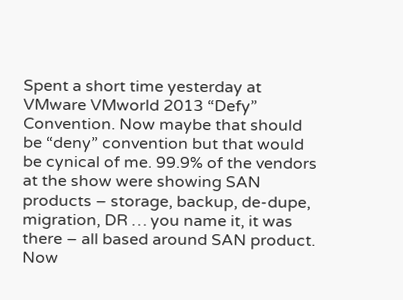Spent a short time yesterday at VMware VMworld 2013 “Defy” Convention. Now maybe that should be “deny” convention but that would be cynical of me. 99.9% of the vendors at the show were showing SAN products – storage, backup, de-dupe, migration, DR … you name it, it was there – all based around SAN product. Now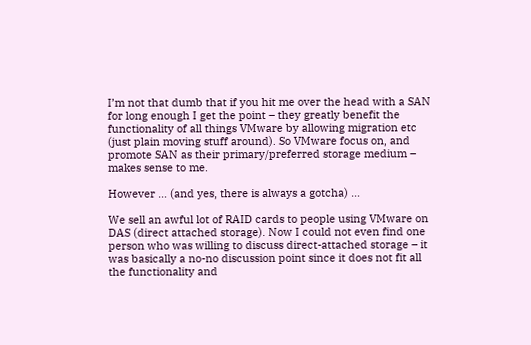I’m not that dumb that if you hit me over the head with a SAN for long enough I get the point – they greatly benefit the functionality of all things VMware by allowing migration etc (just plain moving stuff around). So VMware focus on, and promote SAN as their primary/preferred storage medium – makes sense to me.

However … (and yes, there is always a gotcha) …

We sell an awful lot of RAID cards to people using VMware on DAS (direct attached storage). Now I could not even find one person who was willing to discuss direct-attached storage – it was basically a no-no discussion point since it does not fit all the functionality and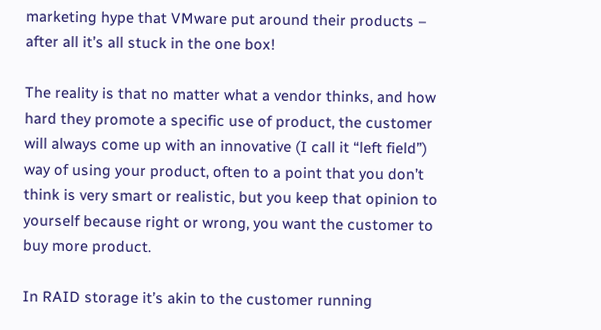marketing hype that VMware put around their products – after all it’s all stuck in the one box!

The reality is that no matter what a vendor thinks, and how hard they promote a specific use of product, the customer will always come up with an innovative (I call it “left field”) way of using your product, often to a point that you don’t think is very smart or realistic, but you keep that opinion to yourself because right or wrong, you want the customer to buy more product.

In RAID storage it’s akin to the customer running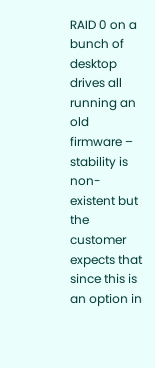RAID 0 on a bunch of desktop drives all running an old firmware – stability is non-existent but the customer expects that since this is an option in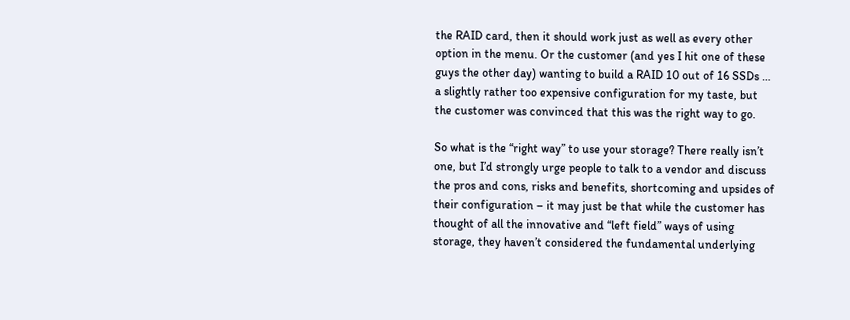the RAID card, then it should work just as well as every other option in the menu. Or the customer (and yes I hit one of these guys the other day) wanting to build a RAID 10 out of 16 SSDs … a slightly rather too expensive configuration for my taste, but the customer was convinced that this was the right way to go.

So what is the “right way” to use your storage? There really isn’t one, but I’d strongly urge people to talk to a vendor and discuss the pros and cons, risks and benefits, shortcoming and upsides of their configuration – it may just be that while the customer has thought of all the innovative and “left field” ways of using storage, they haven’t considered the fundamental underlying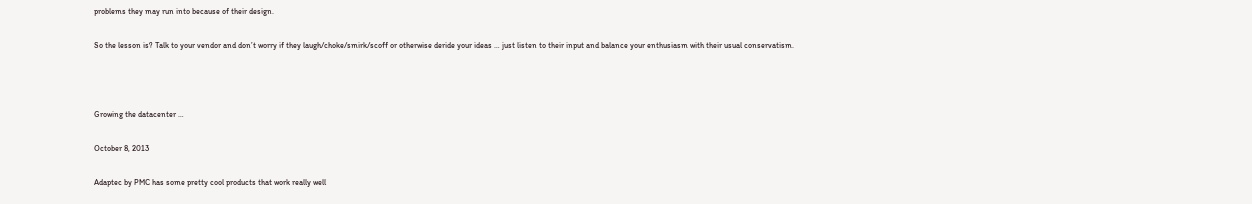problems they may run into because of their design.

So the lesson is? Talk to your vendor and don’t worry if they laugh/choke/smirk/scoff or otherwise deride your ideas … just listen to their input and balance your enthusiasm with their usual conservatism.



Growing the datacenter …

October 8, 2013

Adaptec by PMC has some pretty cool products that work really well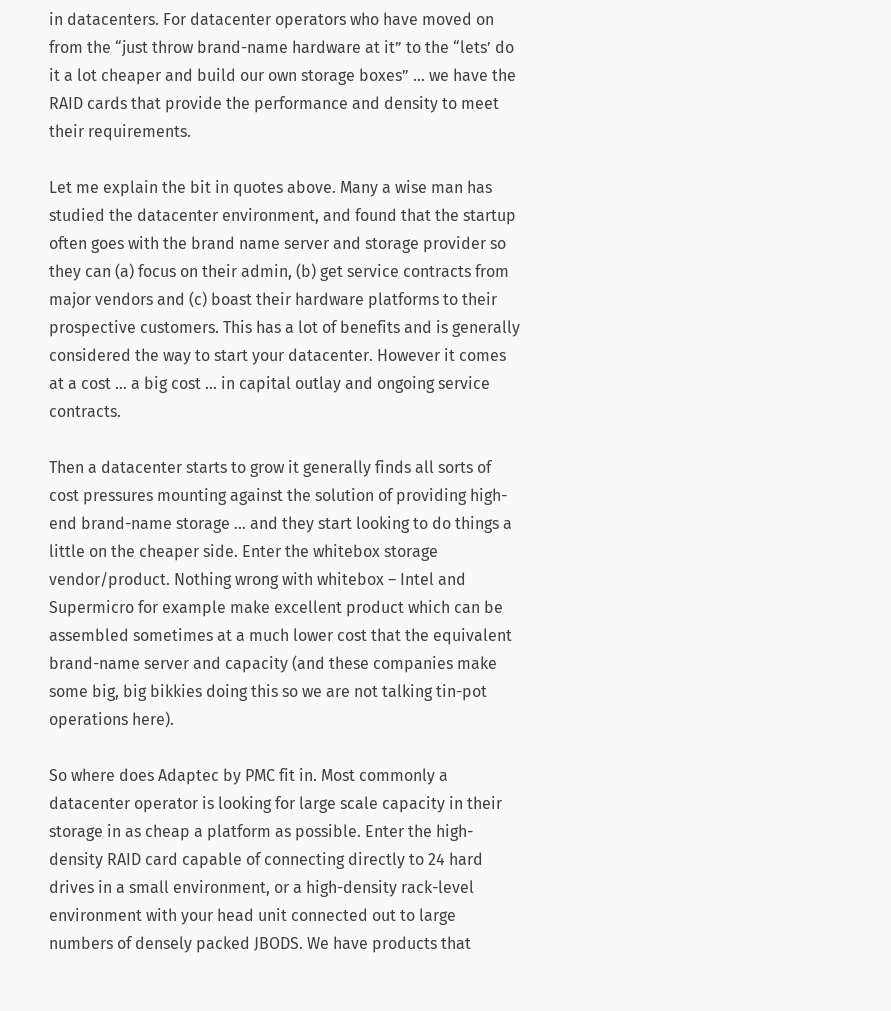in datacenters. For datacenter operators who have moved on from the “just throw brand-name hardware at it” to the “lets’ do it a lot cheaper and build our own storage boxes” … we have the RAID cards that provide the performance and density to meet their requirements.

Let me explain the bit in quotes above. Many a wise man has studied the datacenter environment, and found that the startup often goes with the brand name server and storage provider so they can (a) focus on their admin, (b) get service contracts from major vendors and (c) boast their hardware platforms to their prospective customers. This has a lot of benefits and is generally considered the way to start your datacenter. However it comes at a cost … a big cost … in capital outlay and ongoing service contracts.

Then a datacenter starts to grow it generally finds all sorts of cost pressures mounting against the solution of providing high-end brand-name storage … and they start looking to do things a little on the cheaper side. Enter the whitebox storage vendor/product. Nothing wrong with whitebox – Intel and Supermicro for example make excellent product which can be assembled sometimes at a much lower cost that the equivalent brand-name server and capacity (and these companies make some big, big bikkies doing this so we are not talking tin-pot operations here).

So where does Adaptec by PMC fit in. Most commonly a datacenter operator is looking for large scale capacity in their storage in as cheap a platform as possible. Enter the high-density RAID card capable of connecting directly to 24 hard drives in a small environment, or a high-density rack-level environment with your head unit connected out to large numbers of densely packed JBODS. We have products that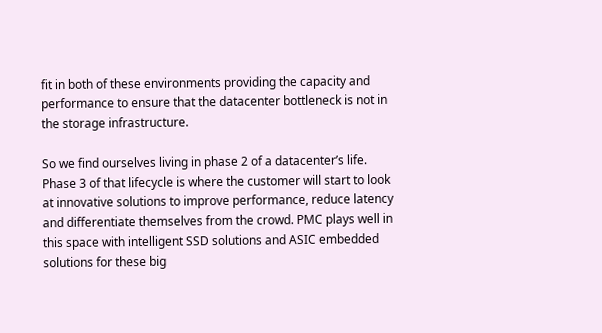fit in both of these environments providing the capacity and performance to ensure that the datacenter bottleneck is not in the storage infrastructure.

So we find ourselves living in phase 2 of a datacenter’s life. Phase 3 of that lifecycle is where the customer will start to look at innovative solutions to improve performance, reduce latency and differentiate themselves from the crowd. PMC plays well in this space with intelligent SSD solutions and ASIC embedded solutions for these big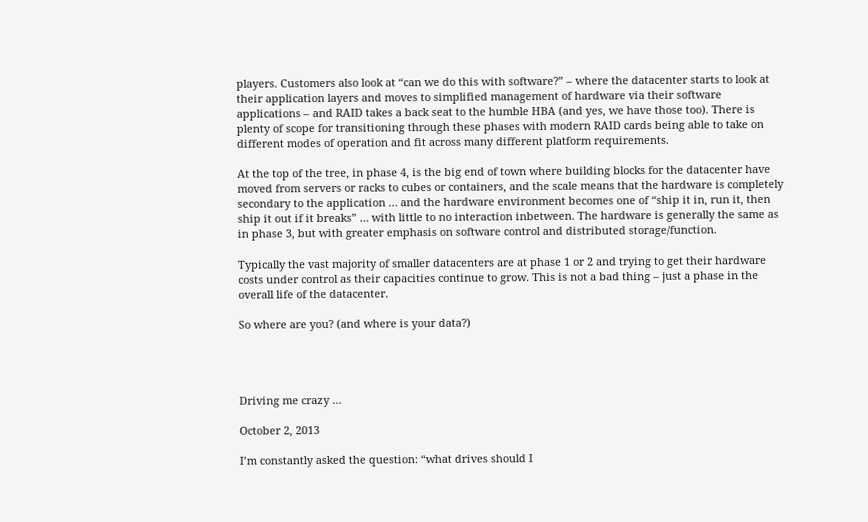players. Customers also look at “can we do this with software?” – where the datacenter starts to look at their application layers and moves to simplified management of hardware via their software applications – and RAID takes a back seat to the humble HBA (and yes, we have those too). There is plenty of scope for transitioning through these phases with modern RAID cards being able to take on different modes of operation and fit across many different platform requirements.

At the top of the tree, in phase 4, is the big end of town where building blocks for the datacenter have moved from servers or racks to cubes or containers, and the scale means that the hardware is completely secondary to the application … and the hardware environment becomes one of “ship it in, run it, then ship it out if it breaks” … with little to no interaction inbetween. The hardware is generally the same as in phase 3, but with greater emphasis on software control and distributed storage/function.

Typically the vast majority of smaller datacenters are at phase 1 or 2 and trying to get their hardware costs under control as their capacities continue to grow. This is not a bad thing – just a phase in the overall life of the datacenter.

So where are you? (and where is your data?)




Driving me crazy …

October 2, 2013

I’m constantly asked the question: “what drives should I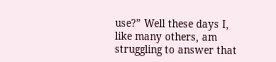use?” Well these days I, like many others, am struggling to answer that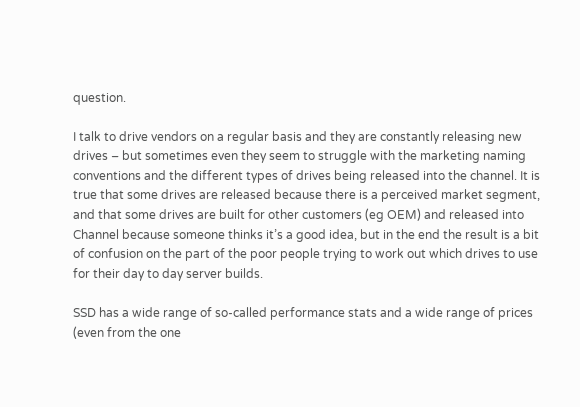question.

I talk to drive vendors on a regular basis and they are constantly releasing new drives – but sometimes even they seem to struggle with the marketing naming conventions and the different types of drives being released into the channel. It is true that some drives are released because there is a perceived market segment, and that some drives are built for other customers (eg OEM) and released into Channel because someone thinks it’s a good idea, but in the end the result is a bit of confusion on the part of the poor people trying to work out which drives to use for their day to day server builds.

SSD has a wide range of so-called performance stats and a wide range of prices (even from the one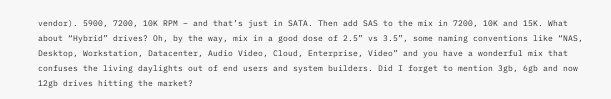vendor). 5900, 7200, 10K RPM – and that’s just in SATA. Then add SAS to the mix in 7200, 10K and 15K. What about “Hybrid” drives? Oh, by the way, mix in a good dose of 2.5” vs 3.5”, some naming conventions like “NAS, Desktop, Workstation, Datacenter, Audio Video, Cloud, Enterprise, Video” and you have a wonderful mix that confuses the living daylights out of end users and system builders. Did I forget to mention 3gb, 6gb and now 12gb drives hitting the market?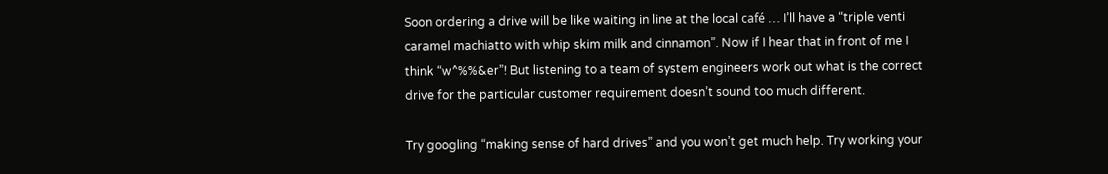Soon ordering a drive will be like waiting in line at the local café … I’ll have a “triple venti caramel machiatto with whip skim milk and cinnamon”. Now if I hear that in front of me I think “w^%%&er”! But listening to a team of system engineers work out what is the correct drive for the particular customer requirement doesn’t sound too much different.

Try googling “making sense of hard drives” and you won’t get much help. Try working your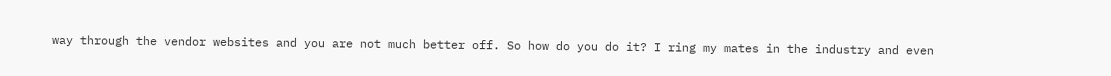way through the vendor websites and you are not much better off. So how do you do it? I ring my mates in the industry and even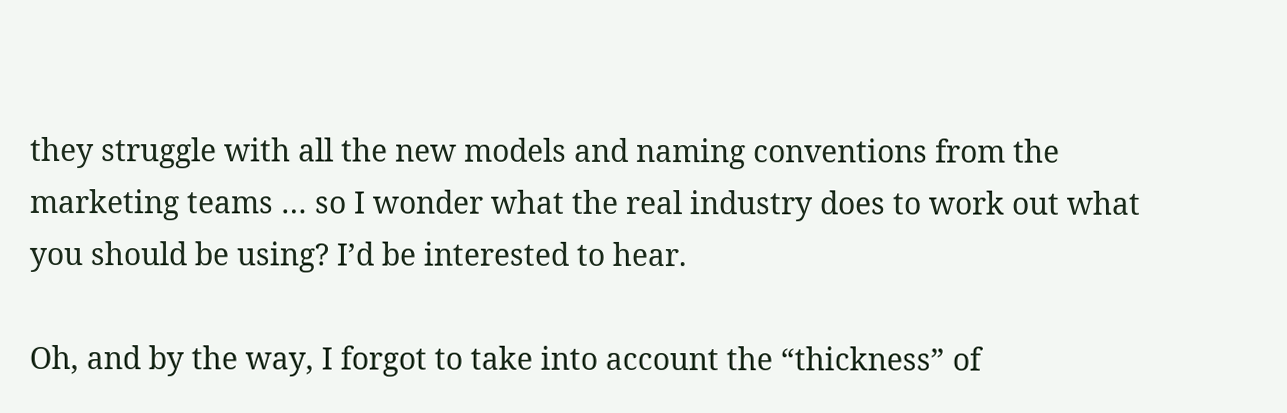they struggle with all the new models and naming conventions from the marketing teams … so I wonder what the real industry does to work out what you should be using? I’d be interested to hear.

Oh, and by the way, I forgot to take into account the “thickness” of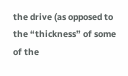the drive (as opposed to the “thickness” of some of the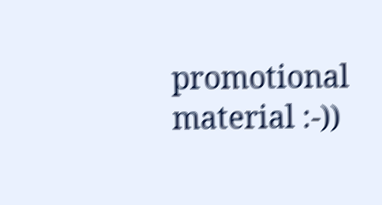promotional material :-))